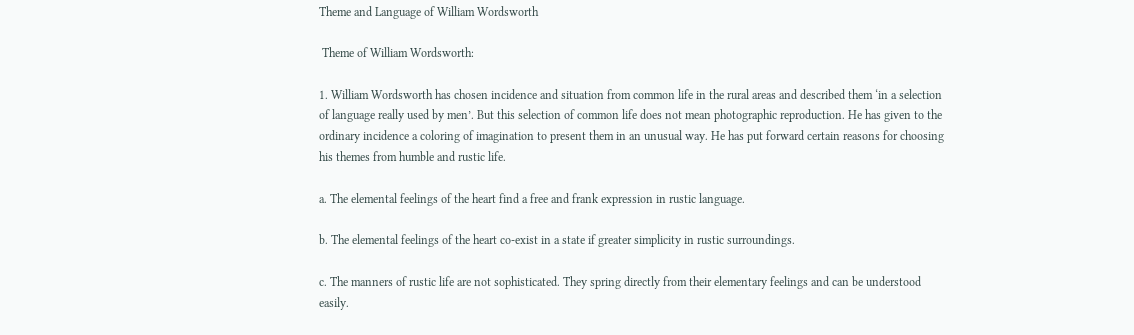Theme and Language of William Wordsworth

 Theme of William Wordsworth:

1. William Wordsworth has chosen incidence and situation from common life in the rural areas and described them ‘in a selection of language really used by men’. But this selection of common life does not mean photographic reproduction. He has given to the ordinary incidence a coloring of imagination to present them in an unusual way. He has put forward certain reasons for choosing his themes from humble and rustic life.

a. The elemental feelings of the heart find a free and frank expression in rustic language.

b. The elemental feelings of the heart co-exist in a state if greater simplicity in rustic surroundings.

c. The manners of rustic life are not sophisticated. They spring directly from their elementary feelings and can be understood easily.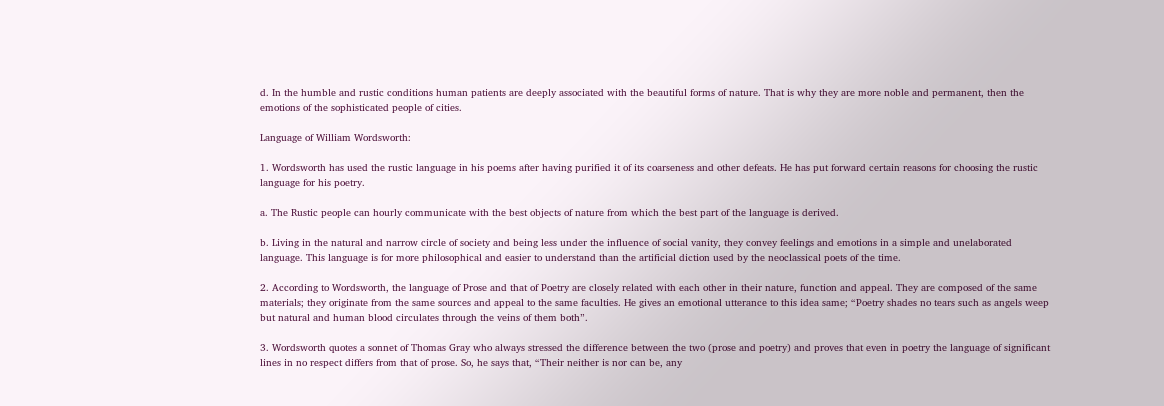d. In the humble and rustic conditions human patients are deeply associated with the beautiful forms of nature. That is why they are more noble and permanent, then the emotions of the sophisticated people of cities.

Language of William Wordsworth:

1. Wordsworth has used the rustic language in his poems after having purified it of its coarseness and other defeats. He has put forward certain reasons for choosing the rustic language for his poetry.

a. The Rustic people can hourly communicate with the best objects of nature from which the best part of the language is derived.

b. Living in the natural and narrow circle of society and being less under the influence of social vanity, they convey feelings and emotions in a simple and unelaborated language. This language is for more philosophical and easier to understand than the artificial diction used by the neoclassical poets of the time.

2. According to Wordsworth, the language of Prose and that of Poetry are closely related with each other in their nature, function and appeal. They are composed of the same materials; they originate from the same sources and appeal to the same faculties. He gives an emotional utterance to this idea same; “Poetry shades no tears such as angels weep but natural and human blood circulates through the veins of them both”.

3. Wordsworth quotes a sonnet of Thomas Gray who always stressed the difference between the two (prose and poetry) and proves that even in poetry the language of significant lines in no respect differs from that of prose. So, he says that, “Their neither is nor can be, any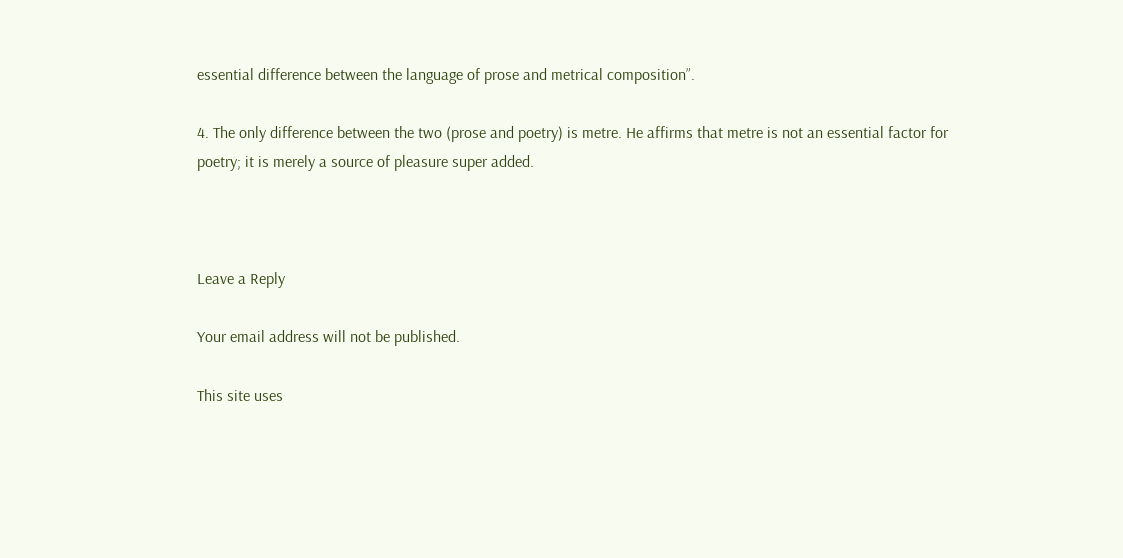essential difference between the language of prose and metrical composition”.

4. The only difference between the two (prose and poetry) is metre. He affirms that metre is not an essential factor for poetry; it is merely a source of pleasure super added.



Leave a Reply

Your email address will not be published.

This site uses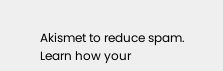Akismet to reduce spam. Learn how your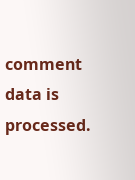comment data is processed.